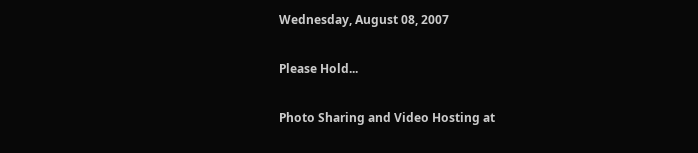Wednesday, August 08, 2007

Please Hold...

Photo Sharing and Video Hosting at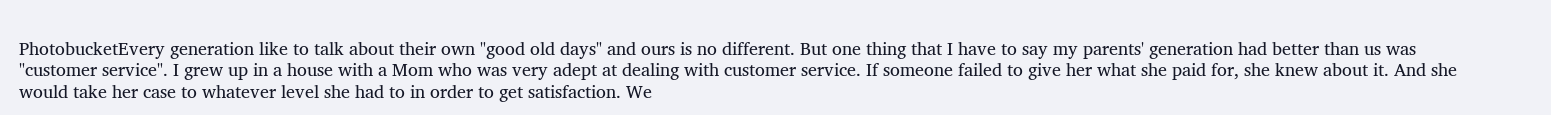PhotobucketEvery generation like to talk about their own "good old days" and ours is no different. But one thing that I have to say my parents' generation had better than us was "customer service". I grew up in a house with a Mom who was very adept at dealing with customer service. If someone failed to give her what she paid for, she knew about it. And she would take her case to whatever level she had to in order to get satisfaction. We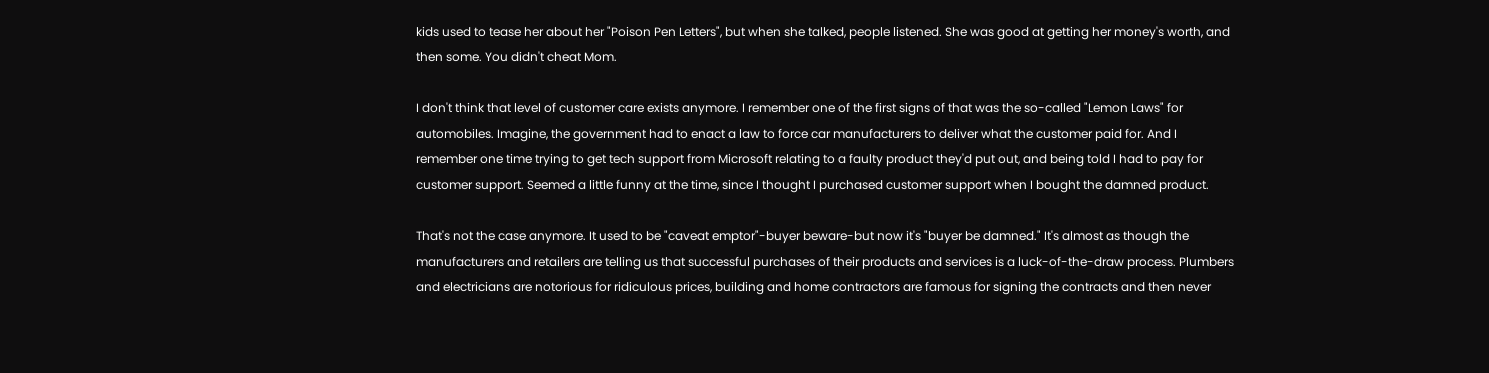kids used to tease her about her "Poison Pen Letters", but when she talked, people listened. She was good at getting her money's worth, and then some. You didn't cheat Mom.

I don't think that level of customer care exists anymore. I remember one of the first signs of that was the so-called "Lemon Laws" for automobiles. Imagine, the government had to enact a law to force car manufacturers to deliver what the customer paid for. And I remember one time trying to get tech support from Microsoft relating to a faulty product they'd put out, and being told I had to pay for customer support. Seemed a little funny at the time, since I thought I purchased customer support when I bought the damned product.

That's not the case anymore. It used to be "caveat emptor"-buyer beware-but now it's "buyer be damned." It's almost as though the manufacturers and retailers are telling us that successful purchases of their products and services is a luck-of-the-draw process. Plumbers and electricians are notorious for ridiculous prices, building and home contractors are famous for signing the contracts and then never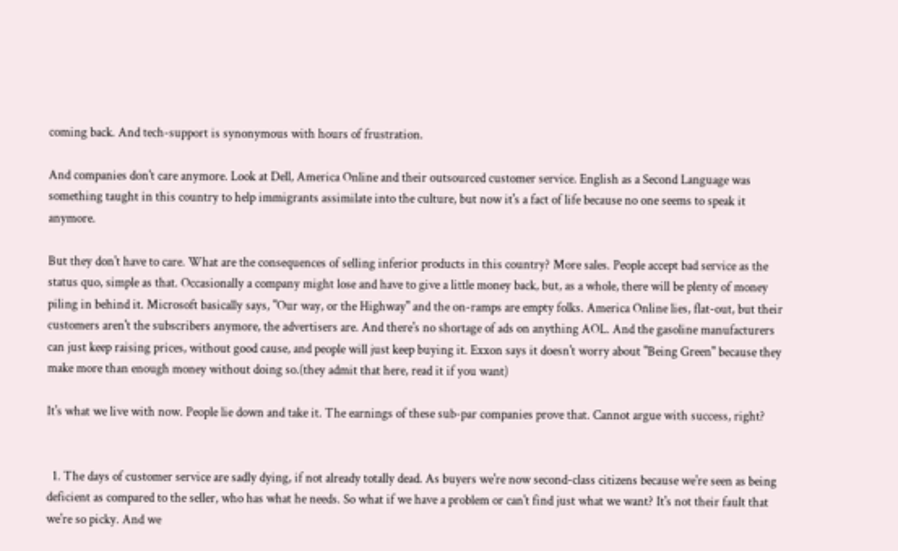coming back. And tech-support is synonymous with hours of frustration.

And companies don't care anymore. Look at Dell, America Online and their outsourced customer service. English as a Second Language was something taught in this country to help immigrants assimilate into the culture, but now it's a fact of life because no one seems to speak it anymore.

But they don't have to care. What are the consequences of selling inferior products in this country? More sales. People accept bad service as the status quo, simple as that. Occasionally a company might lose and have to give a little money back, but, as a whole, there will be plenty of money piling in behind it. Microsoft basically says, "Our way, or the Highway" and the on-ramps are empty folks. America Online lies, flat-out, but their customers aren't the subscribers anymore, the advertisers are. And there's no shortage of ads on anything AOL. And the gasoline manufacturers can just keep raising prices, without good cause, and people will just keep buying it. Exxon says it doesn't worry about "Being Green" because they make more than enough money without doing so.(they admit that here, read it if you want)

It's what we live with now. People lie down and take it. The earnings of these sub-par companies prove that. Cannot argue with success, right?


  1. The days of customer service are sadly dying, if not already totally dead. As buyers we're now second-class citizens because we're seen as being deficient as compared to the seller, who has what he needs. So what if we have a problem or can't find just what we want? It's not their fault that we're so picky. And we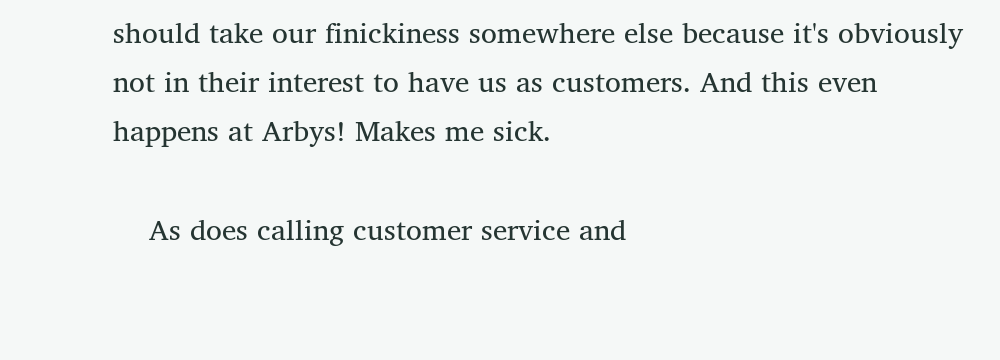should take our finickiness somewhere else because it's obviously not in their interest to have us as customers. And this even happens at Arbys! Makes me sick.

    As does calling customer service and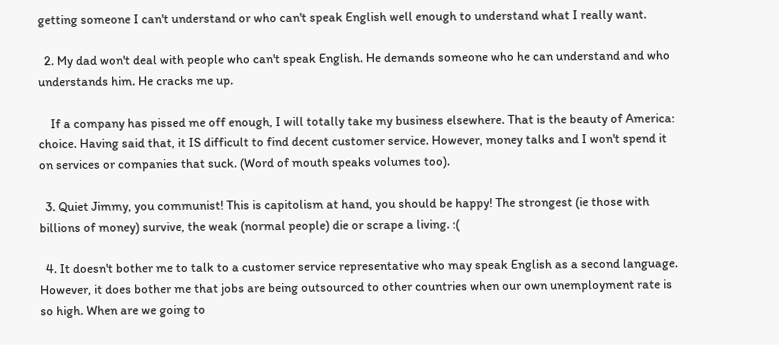getting someone I can't understand or who can't speak English well enough to understand what I really want.

  2. My dad won't deal with people who can't speak English. He demands someone who he can understand and who understands him. He cracks me up.

    If a company has pissed me off enough, I will totally take my business elsewhere. That is the beauty of America: choice. Having said that, it IS difficult to find decent customer service. However, money talks and I won't spend it on services or companies that suck. (Word of mouth speaks volumes too).

  3. Quiet Jimmy, you communist! This is capitolism at hand, you should be happy! The strongest (ie those with billions of money) survive, the weak (normal people) die or scrape a living. :(

  4. It doesn't bother me to talk to a customer service representative who may speak English as a second language. However, it does bother me that jobs are being outsourced to other countries when our own unemployment rate is so high. When are we going to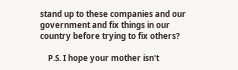stand up to these companies and our government and fix things in our country before trying to fix others?

    P.S. I hope your mother isn't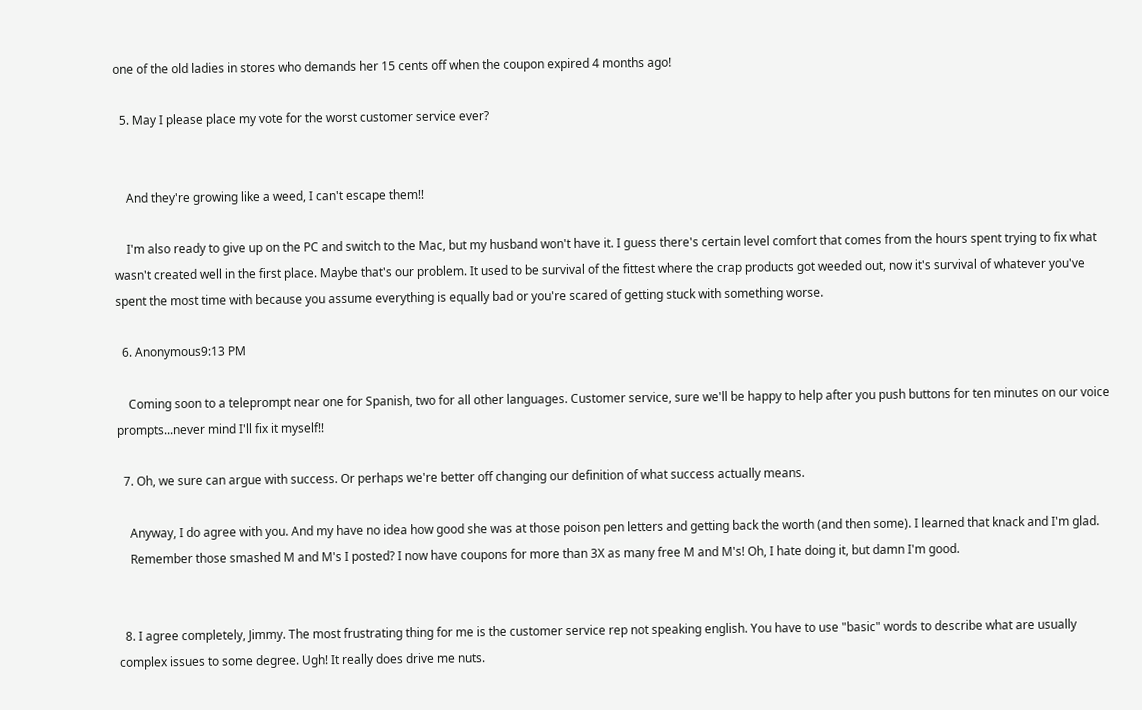one of the old ladies in stores who demands her 15 cents off when the coupon expired 4 months ago!

  5. May I please place my vote for the worst customer service ever?


    And they're growing like a weed, I can't escape them!!

    I'm also ready to give up on the PC and switch to the Mac, but my husband won't have it. I guess there's certain level comfort that comes from the hours spent trying to fix what wasn't created well in the first place. Maybe that's our problem. It used to be survival of the fittest where the crap products got weeded out, now it's survival of whatever you've spent the most time with because you assume everything is equally bad or you're scared of getting stuck with something worse.

  6. Anonymous9:13 PM

    Coming soon to a teleprompt near one for Spanish, two for all other languages. Customer service, sure we'll be happy to help after you push buttons for ten minutes on our voice prompts...never mind I'll fix it myself!!

  7. Oh, we sure can argue with success. Or perhaps we're better off changing our definition of what success actually means.

    Anyway, I do agree with you. And my have no idea how good she was at those poison pen letters and getting back the worth (and then some). I learned that knack and I'm glad.
    Remember those smashed M and M's I posted? I now have coupons for more than 3X as many free M and M's! Oh, I hate doing it, but damn I'm good.


  8. I agree completely, Jimmy. The most frustrating thing for me is the customer service rep not speaking english. You have to use "basic" words to describe what are usually complex issues to some degree. Ugh! It really does drive me nuts.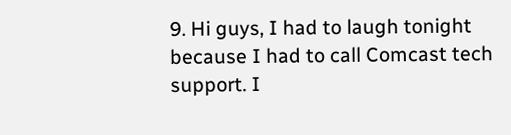9. Hi guys, I had to laugh tonight because I had to call Comcast tech support. I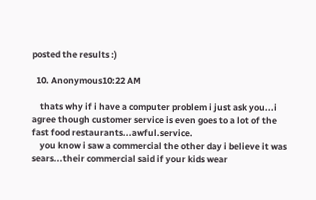posted the results :)

  10. Anonymous10:22 AM

    thats why if i have a computer problem i just ask you...i agree though customer service is even goes to a lot of the fast food restaurants...awful.service.
    you know i saw a commercial the other day i believe it was sears...their commercial said if your kids wear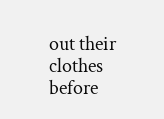out their clothes before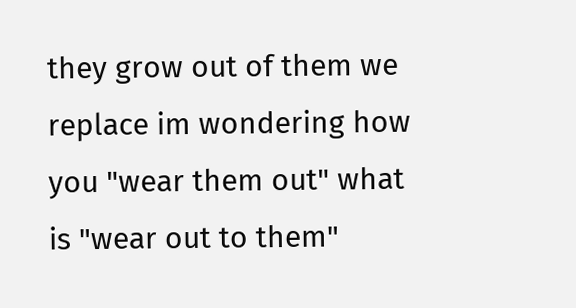they grow out of them we replace im wondering how you "wear them out" what is "wear out to them"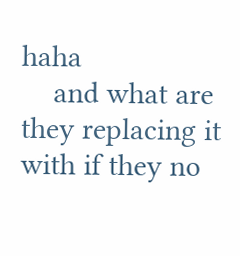haha
    and what are they replacing it with if they no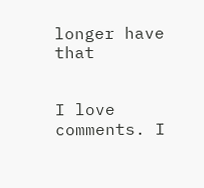longer have that


I love comments. I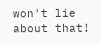won't lie about that!